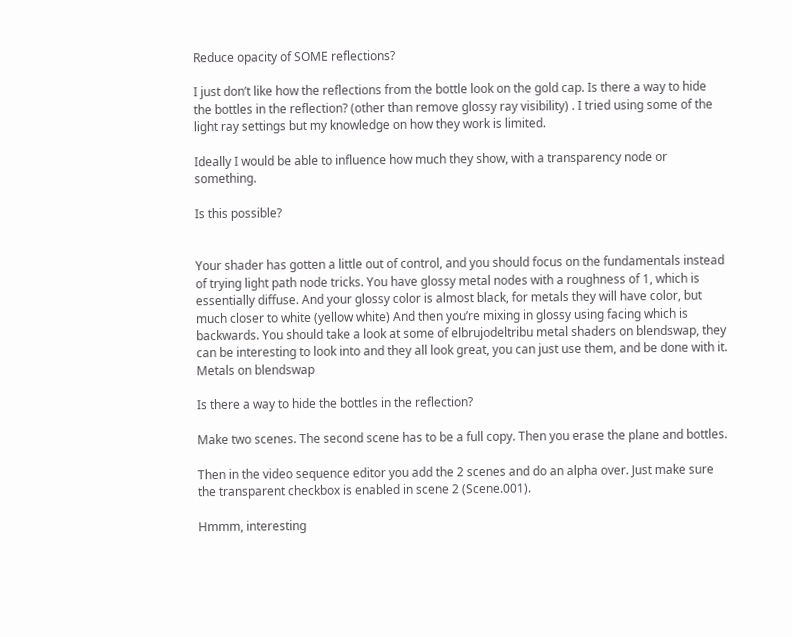Reduce opacity of SOME reflections?

I just don’t like how the reflections from the bottle look on the gold cap. Is there a way to hide the bottles in the reflection? (other than remove glossy ray visibility) . I tried using some of the light ray settings but my knowledge on how they work is limited.

Ideally I would be able to influence how much they show, with a transparency node or something.

Is this possible?


Your shader has gotten a little out of control, and you should focus on the fundamentals instead of trying light path node tricks. You have glossy metal nodes with a roughness of 1, which is essentially diffuse. And your glossy color is almost black, for metals they will have color, but much closer to white (yellow white) And then you’re mixing in glossy using facing which is backwards. You should take a look at some of elbrujodeltribu metal shaders on blendswap, they can be interesting to look into and they all look great, you can just use them, and be done with it.
Metals on blendswap

Is there a way to hide the bottles in the reflection?

Make two scenes. The second scene has to be a full copy. Then you erase the plane and bottles.

Then in the video sequence editor you add the 2 scenes and do an alpha over. Just make sure the transparent checkbox is enabled in scene 2 (Scene.001).

Hmmm, interesting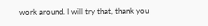work around. I will try that, thank you